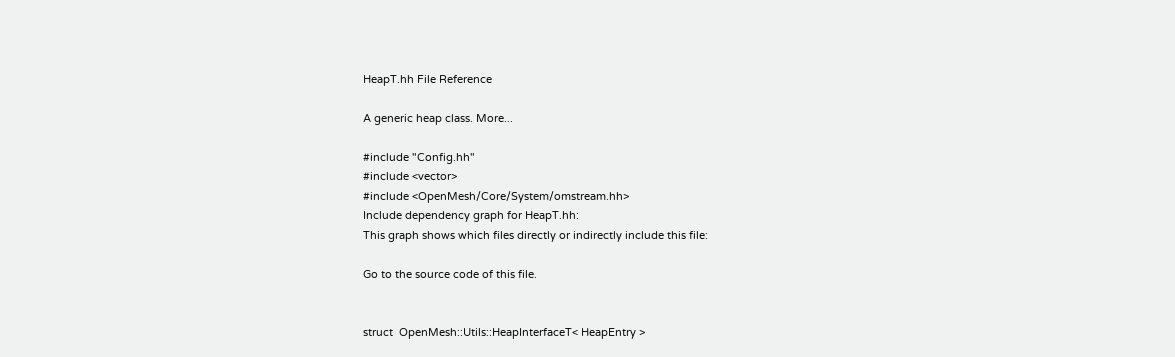HeapT.hh File Reference

A generic heap class. More...

#include "Config.hh"
#include <vector>
#include <OpenMesh/Core/System/omstream.hh>
Include dependency graph for HeapT.hh:
This graph shows which files directly or indirectly include this file:

Go to the source code of this file.


struct  OpenMesh::Utils::HeapInterfaceT< HeapEntry >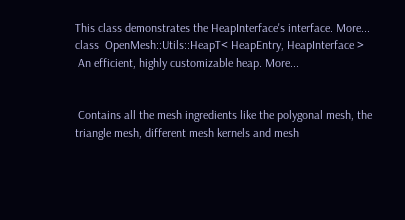This class demonstrates the HeapInterface's interface. More...
class  OpenMesh::Utils::HeapT< HeapEntry, HeapInterface >
 An efficient, highly customizable heap. More...


 Contains all the mesh ingredients like the polygonal mesh, the triangle mesh, different mesh kernels and mesh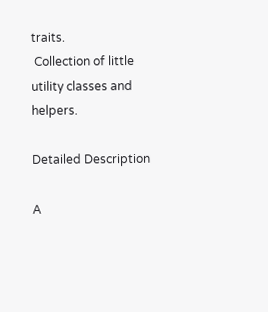traits.
 Collection of little utility classes and helpers.

Detailed Description

A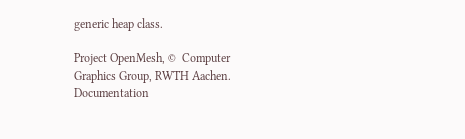generic heap class.

Project OpenMesh, ©  Computer Graphics Group, RWTH Aachen. Documentation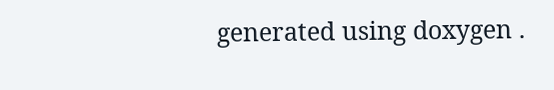generated using doxygen .